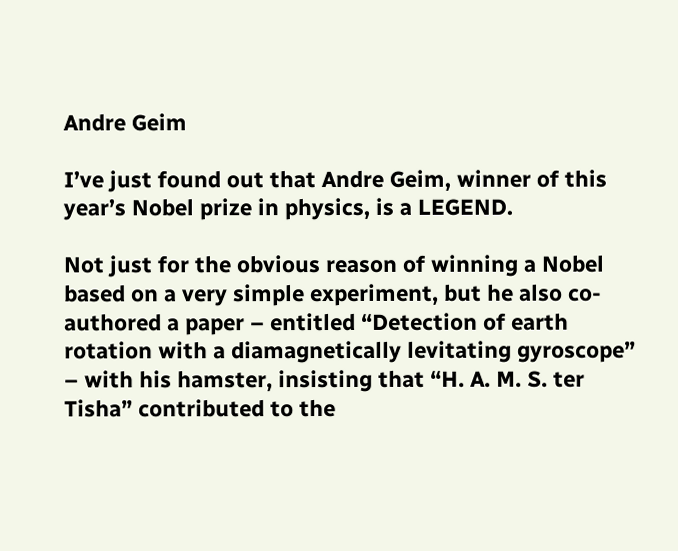Andre Geim

I’ve just found out that Andre Geim, winner of this year’s Nobel prize in physics, is a LEGEND.

Not just for the obvious reason of winning a Nobel based on a very simple experiment, but he also co-authored a paper – entitled “Detection of earth rotation with a diamagnetically levitating gyroscope” – with his hamster, insisting that “H. A. M. S. ter Tisha” contributed to the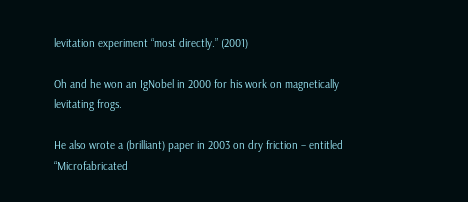levitation experiment “most directly.” (2001)

Oh and he won an IgNobel in 2000 for his work on magnetically levitating frogs.

He also wrote a (brilliant) paper in 2003 on dry friction – entitled “Microfabricated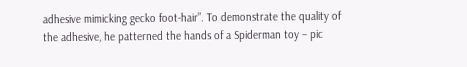adhesive mimicking gecko foot-hair”. To demonstrate the quality of the adhesive, he patterned the hands of a Spiderman toy – pic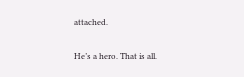attached.

He’s a hero. That is all.